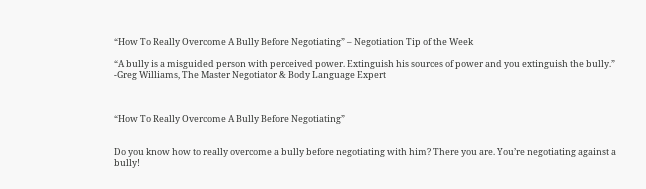“How To Really Overcome A Bully Before Negotiating” – Negotiation Tip of the Week

“A bully is a misguided person with perceived power. Extinguish his sources of power and you extinguish the bully.” -Greg Williams, The Master Negotiator & Body Language Expert



“How To Really Overcome A Bully Before Negotiating”


Do you know how to really overcome a bully before negotiating with him? There you are. You’re negotiating against a bully!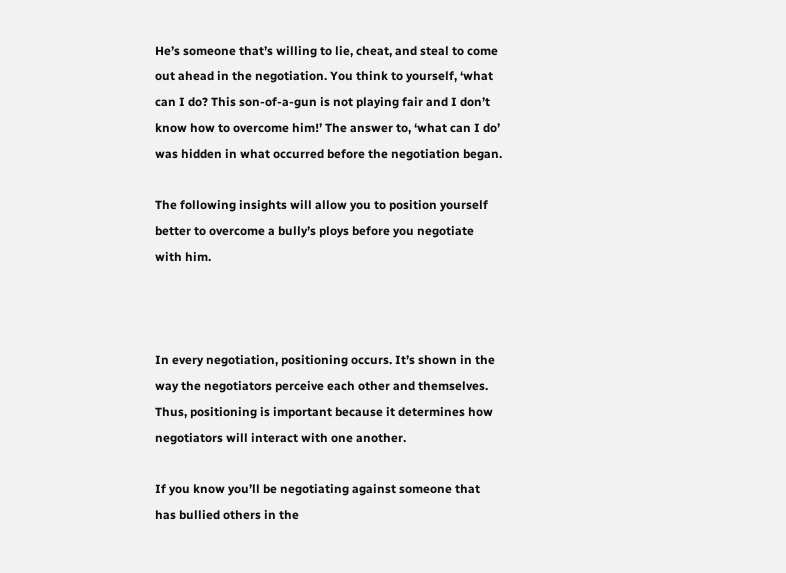He’s someone that’s willing to lie, cheat, and steal to come out ahead in the negotiation. You think to yourself, ‘what can I do? This son-of-a-gun is not playing fair and I don’t know how to overcome him!’ The answer to, ‘what can I do’ was hidden in what occurred before the negotiation began.

The following insights will allow you to position yourself better to overcome a bully’s ploys before you negotiate with him.



In every negotiation, positioning occurs. It’s shown in the way the negotiators perceive each other and themselves. Thus, positioning is important because it determines how negotiators will interact with one another.

If you know you’ll be negotiating against someone that has bullied others in the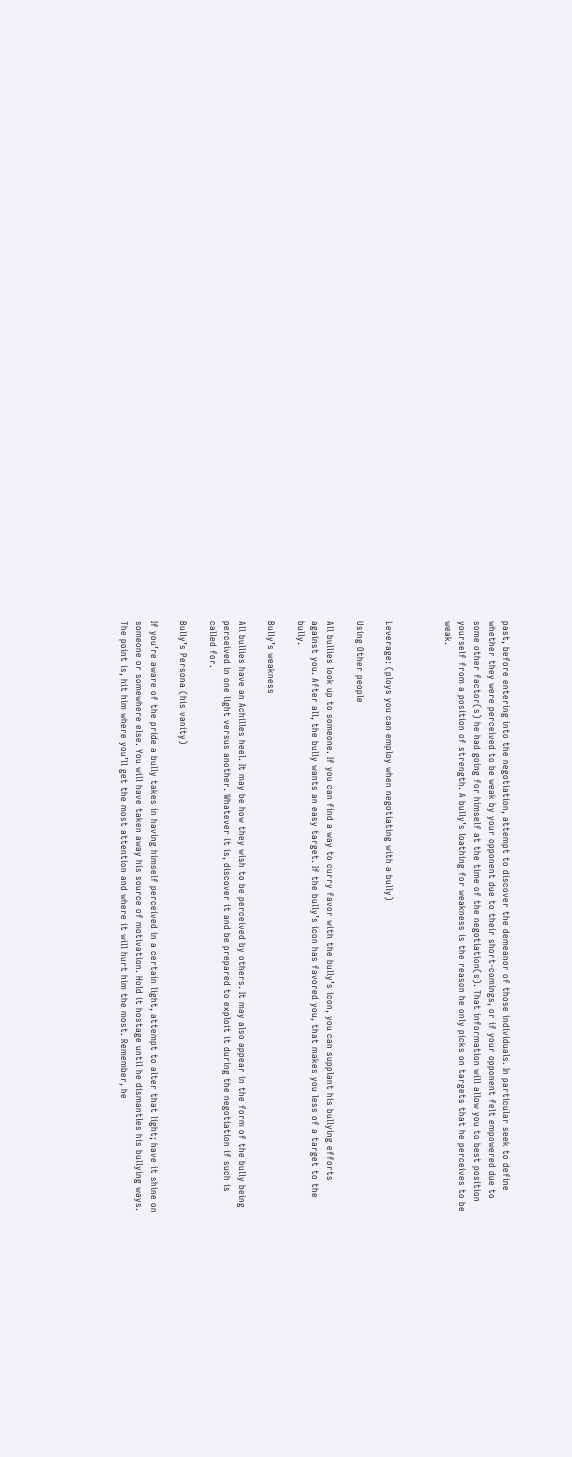past, before entering into the negotiation, attempt to discover the demeanor of those individuals. In particular seek to define whether they were perceived to be weak by your opponent due to their short-comings, or if your opponent felt empowered due to some other factor(s) he had going for himself at the time of the negotiation(s). That information will allow you to best position yourself from a position of strength. A bully’s loathing for weakness is the reason he only picks on targets that he perceives to be weak.



Leverage: (ploys you can employ when negotiating with a bully)

Using Other people

All bullies look up to someone. If you can find a way to curry favor with the bully’s icon, you can supplant his bullying efforts against you. After all, the bully wants an easy target. If the bully’s icon has favored you, that makes you less of a target to the bully.

Bully’s weakness

All bullies have an Achilles heel. It may be how they wish to be perceived by others. It may also appear in the form of the bully being perceived in one light versus another. Whatever it is, discover it and be prepared to exploit it during the negotiation if such is called for.

Bully’s Persona (his vanity)

If you’re aware of the pride a bully takes in having himself perceived in a certain light, attempt to alter that light; have it shine on someone or somewhere else. You will have taken away his source of motivation. Hold it hostage until he dismantles his bullying ways. The point is, hit him where you’ll get the most attention and where it will hurt him the most. Remember, he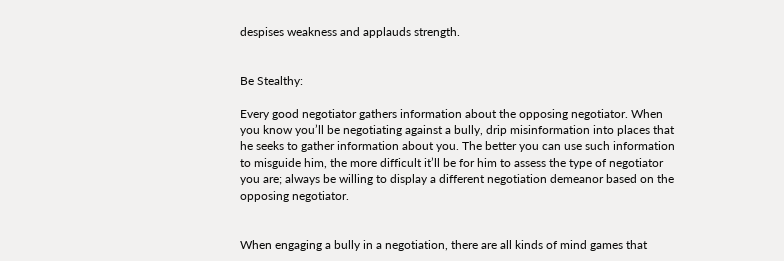despises weakness and applauds strength.


Be Stealthy:

Every good negotiator gathers information about the opposing negotiator. When you know you’ll be negotiating against a bully, drip misinformation into places that he seeks to gather information about you. The better you can use such information to misguide him, the more difficult it’ll be for him to assess the type of negotiator you are; always be willing to display a different negotiation demeanor based on the opposing negotiator.


When engaging a bully in a negotiation, there are all kinds of mind games that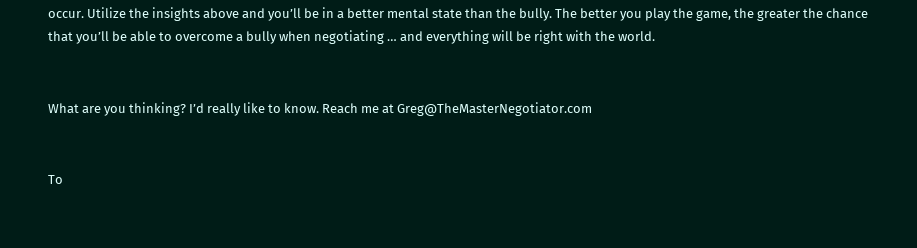occur. Utilize the insights above and you’ll be in a better mental state than the bully. The better you play the game, the greater the chance that you’ll be able to overcome a bully when negotiating … and everything will be right with the world.


What are you thinking? I’d really like to know. Reach me at Greg@TheMasterNegotiator.com


To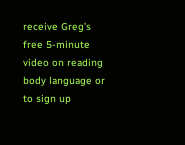receive Greg’s free 5-minute video on reading body language or to sign up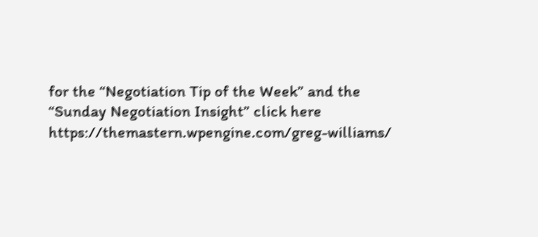for the “Negotiation Tip of the Week” and the “Sunday Negotiation Insight” click here https://themastern.wpengine.com/greg-williams/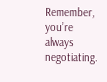Remember, you’re always negotiating.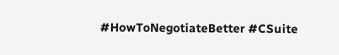#HowToNegotiateBetter #CSuite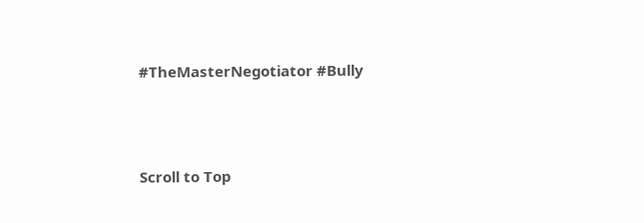#TheMasterNegotiator #Bully




Scroll to Top